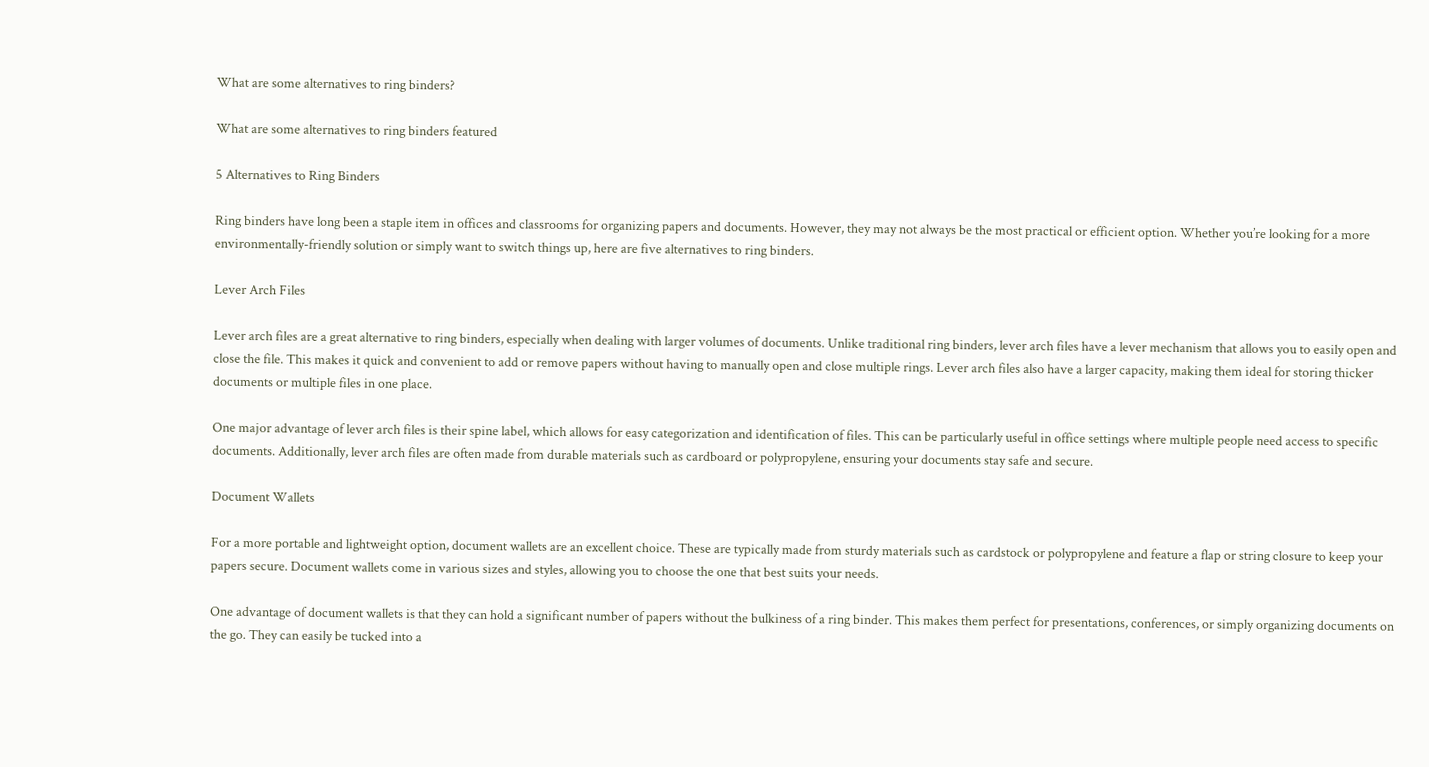What are some alternatives to ring binders?

What are some alternatives to ring binders featured

5 Alternatives to Ring Binders

Ring binders have long been a staple item in offices and classrooms for organizing papers and documents. However, they may not always be the most practical or efficient option. Whether you’re looking for a more environmentally-friendly solution or simply want to switch things up, here are five alternatives to ring binders.

Lever Arch Files

Lever arch files are a great alternative to ring binders, especially when dealing with larger volumes of documents. Unlike traditional ring binders, lever arch files have a lever mechanism that allows you to easily open and close the file. This makes it quick and convenient to add or remove papers without having to manually open and close multiple rings. Lever arch files also have a larger capacity, making them ideal for storing thicker documents or multiple files in one place.

One major advantage of lever arch files is their spine label, which allows for easy categorization and identification of files. This can be particularly useful in office settings where multiple people need access to specific documents. Additionally, lever arch files are often made from durable materials such as cardboard or polypropylene, ensuring your documents stay safe and secure.

Document Wallets

For a more portable and lightweight option, document wallets are an excellent choice. These are typically made from sturdy materials such as cardstock or polypropylene and feature a flap or string closure to keep your papers secure. Document wallets come in various sizes and styles, allowing you to choose the one that best suits your needs.

One advantage of document wallets is that they can hold a significant number of papers without the bulkiness of a ring binder. This makes them perfect for presentations, conferences, or simply organizing documents on the go. They can easily be tucked into a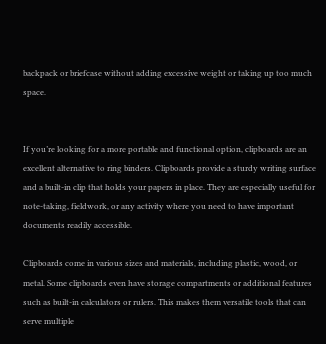backpack or briefcase without adding excessive weight or taking up too much space.


If you’re looking for a more portable and functional option, clipboards are an excellent alternative to ring binders. Clipboards provide a sturdy writing surface and a built-in clip that holds your papers in place. They are especially useful for note-taking, fieldwork, or any activity where you need to have important documents readily accessible.

Clipboards come in various sizes and materials, including plastic, wood, or metal. Some clipboards even have storage compartments or additional features such as built-in calculators or rulers. This makes them versatile tools that can serve multiple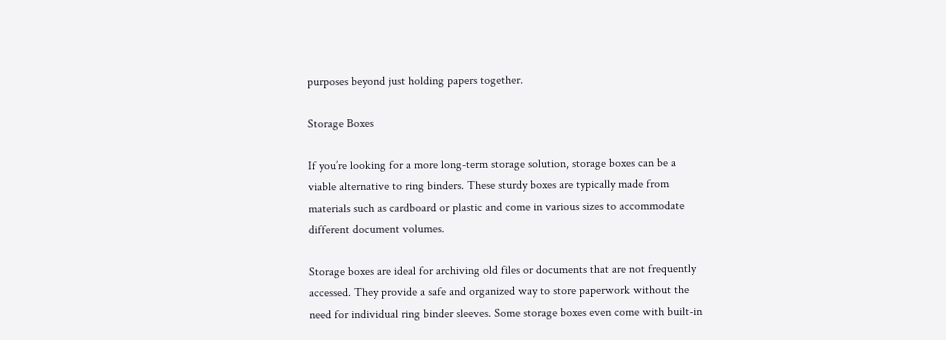purposes beyond just holding papers together.

Storage Boxes

If you’re looking for a more long-term storage solution, storage boxes can be a viable alternative to ring binders. These sturdy boxes are typically made from materials such as cardboard or plastic and come in various sizes to accommodate different document volumes.

Storage boxes are ideal for archiving old files or documents that are not frequently accessed. They provide a safe and organized way to store paperwork without the need for individual ring binder sleeves. Some storage boxes even come with built-in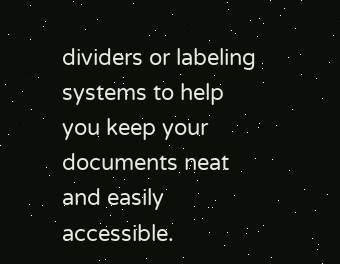dividers or labeling systems to help you keep your documents neat and easily accessible.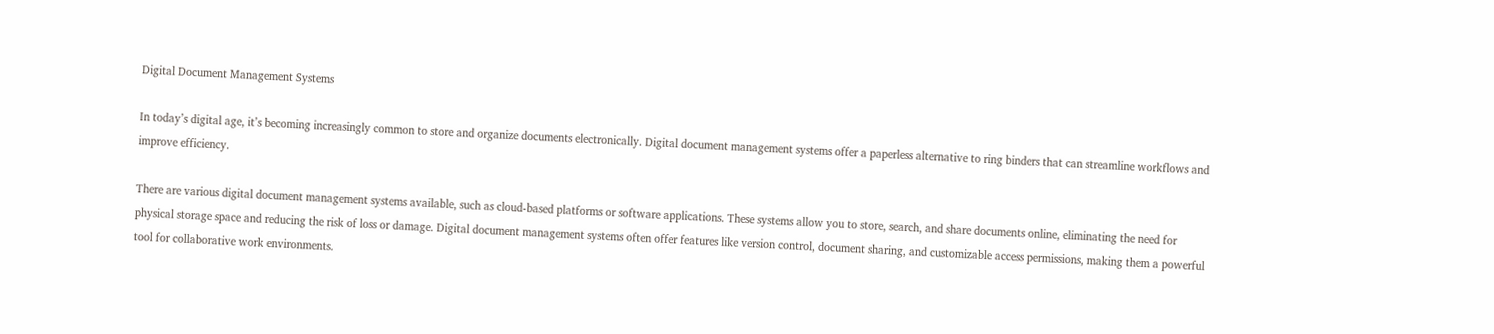Digital Document Management Systems

In today’s digital age, it’s becoming increasingly common to store and organize documents electronically. Digital document management systems offer a paperless alternative to ring binders that can streamline workflows and improve efficiency.

There are various digital document management systems available, such as cloud-based platforms or software applications. These systems allow you to store, search, and share documents online, eliminating the need for physical storage space and reducing the risk of loss or damage. Digital document management systems often offer features like version control, document sharing, and customizable access permissions, making them a powerful tool for collaborative work environments.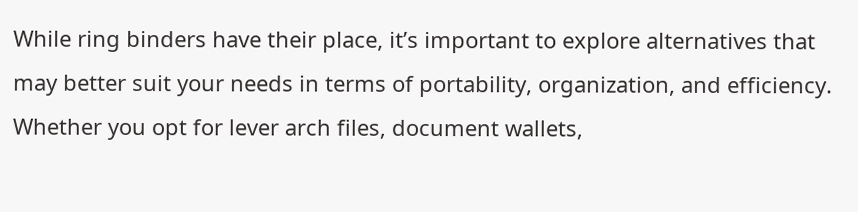While ring binders have their place, it’s important to explore alternatives that may better suit your needs in terms of portability, organization, and efficiency. Whether you opt for lever arch files, document wallets,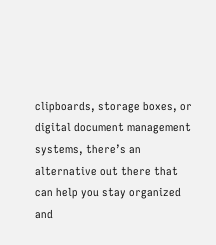clipboards, storage boxes, or digital document management systems, there’s an alternative out there that can help you stay organized and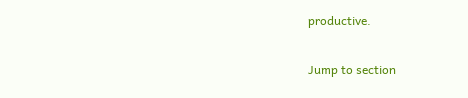productive.

Jump to section